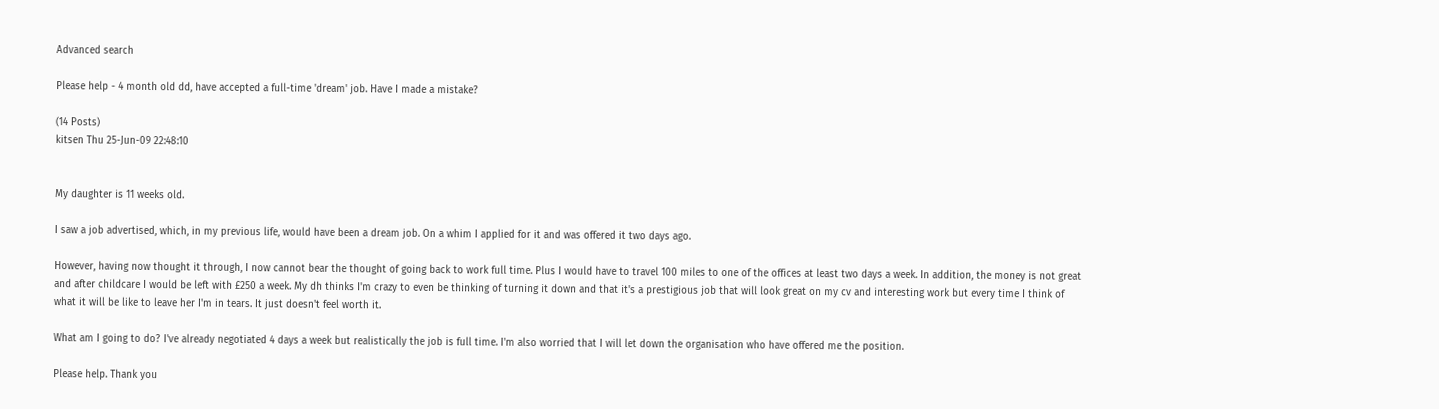Advanced search

Please help - 4 month old dd, have accepted a full-time 'dream' job. Have I made a mistake?

(14 Posts)
kitsen Thu 25-Jun-09 22:48:10


My daughter is 11 weeks old.

I saw a job advertised, which, in my previous life, would have been a dream job. On a whim I applied for it and was offered it two days ago.

However, having now thought it through, I now cannot bear the thought of going back to work full time. Plus I would have to travel 100 miles to one of the offices at least two days a week. In addition, the money is not great and after childcare I would be left with £250 a week. My dh thinks I'm crazy to even be thinking of turning it down and that it's a prestigious job that will look great on my cv and interesting work but every time I think of what it will be like to leave her I'm in tears. It just doesn't feel worth it.

What am I going to do? I've already negotiated 4 days a week but realistically the job is full time. I'm also worried that I will let down the organisation who have offered me the position.

Please help. Thank you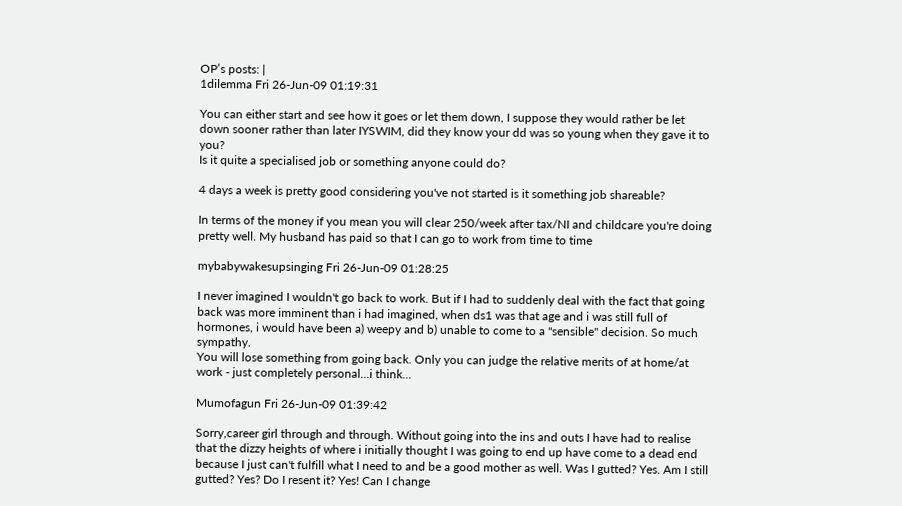OP’s posts: |
1dilemma Fri 26-Jun-09 01:19:31

You can either start and see how it goes or let them down, I suppose they would rather be let down sooner rather than later IYSWIM, did they know your dd was so young when they gave it to you?
Is it quite a specialised job or something anyone could do?

4 days a week is pretty good considering you've not started is it something job shareable?

In terms of the money if you mean you will clear 250/week after tax/NI and childcare you're doing pretty well. My husband has paid so that I can go to work from time to time

mybabywakesupsinging Fri 26-Jun-09 01:28:25

I never imagined I wouldn't go back to work. But if I had to suddenly deal with the fact that going back was more imminent than i had imagined, when ds1 was that age and i was still full of hormones, i would have been a) weepy and b) unable to come to a "sensible" decision. So much sympathy.
You will lose something from going back. Only you can judge the relative merits of at home/at work - just completely personal...i think...

Mumofagun Fri 26-Jun-09 01:39:42

Sorry,career girl through and through. Without going into the ins and outs I have had to realise that the dizzy heights of where i initially thought I was going to end up have come to a dead end because I just can't fulfill what I need to and be a good mother as well. Was I gutted? Yes. Am I still gutted? Yes? Do I resent it? Yes! Can I change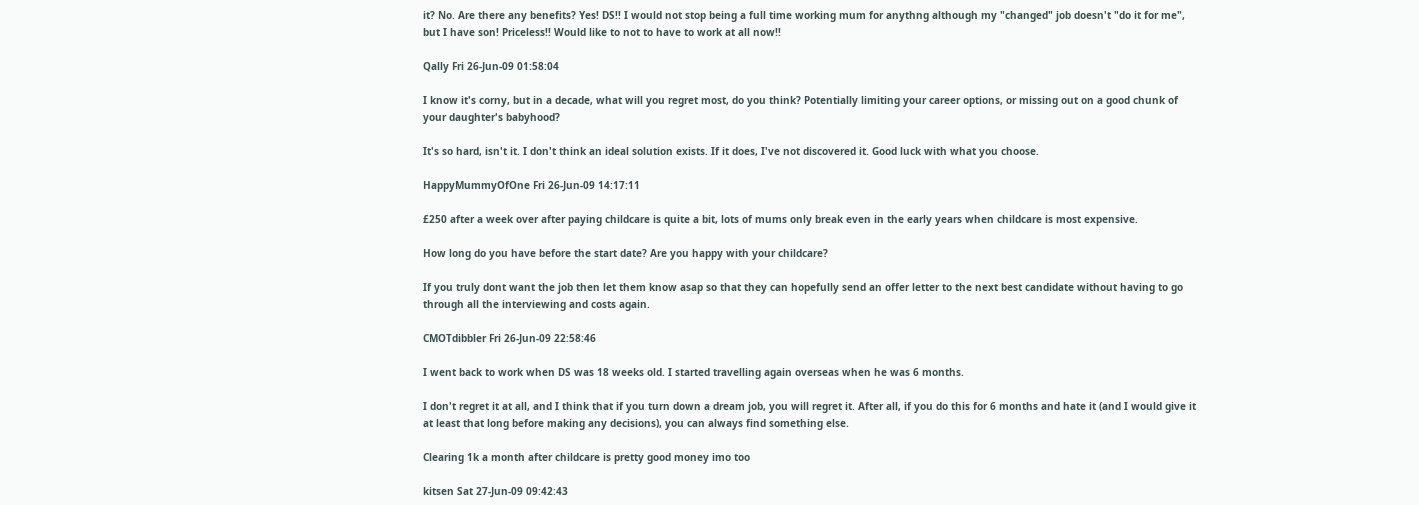it? No. Are there any benefits? Yes! DS!! I would not stop being a full time working mum for anythng although my "changed" job doesn't "do it for me", but I have son! Priceless!! Would like to not to have to work at all now!!

Qally Fri 26-Jun-09 01:58:04

I know it's corny, but in a decade, what will you regret most, do you think? Potentially limiting your career options, or missing out on a good chunk of your daughter's babyhood?

It's so hard, isn't it. I don't think an ideal solution exists. If it does, I've not discovered it. Good luck with what you choose.

HappyMummyOfOne Fri 26-Jun-09 14:17:11

£250 after a week over after paying childcare is quite a bit, lots of mums only break even in the early years when childcare is most expensive.

How long do you have before the start date? Are you happy with your childcare?

If you truly dont want the job then let them know asap so that they can hopefully send an offer letter to the next best candidate without having to go through all the interviewing and costs again.

CMOTdibbler Fri 26-Jun-09 22:58:46

I went back to work when DS was 18 weeks old. I started travelling again overseas when he was 6 months.

I don't regret it at all, and I think that if you turn down a dream job, you will regret it. After all, if you do this for 6 months and hate it (and I would give it at least that long before making any decisions), you can always find something else.

Clearing 1k a month after childcare is pretty good money imo too

kitsen Sat 27-Jun-09 09:42:43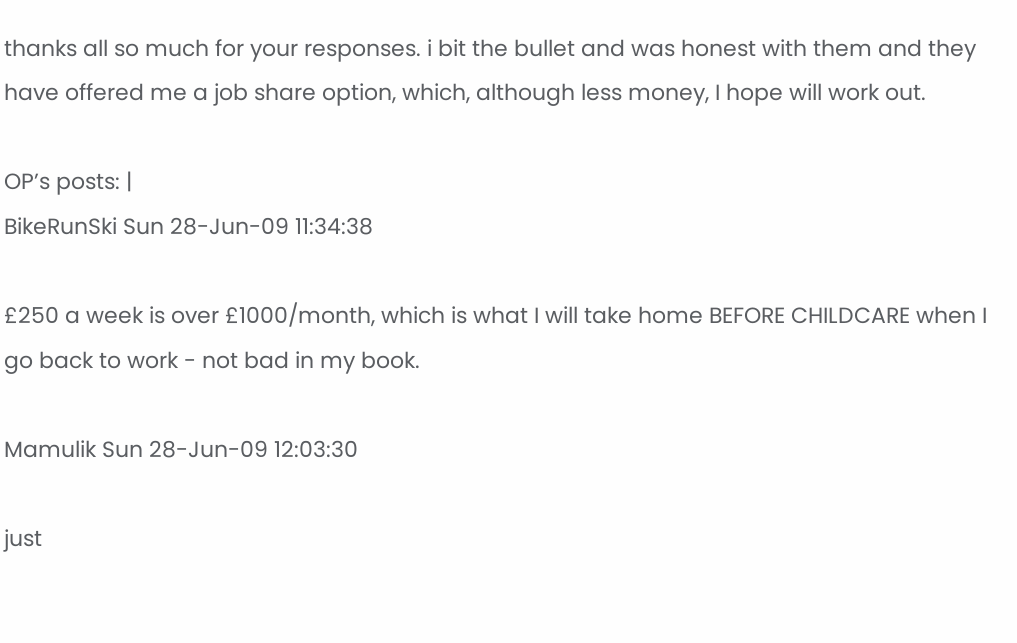thanks all so much for your responses. i bit the bullet and was honest with them and they have offered me a job share option, which, although less money, I hope will work out.

OP’s posts: |
BikeRunSki Sun 28-Jun-09 11:34:38

£250 a week is over £1000/month, which is what I will take home BEFORE CHILDCARE when I go back to work - not bad in my book.

Mamulik Sun 28-Jun-09 12:03:30

just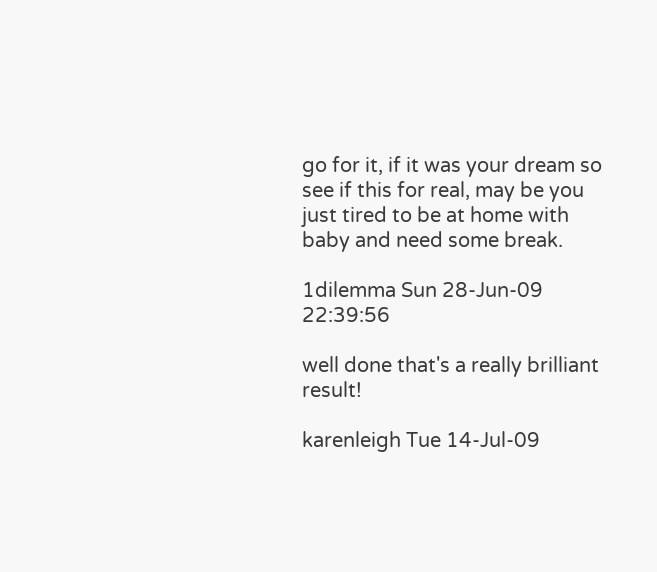go for it, if it was your dream so see if this for real, may be you just tired to be at home with baby and need some break.

1dilemma Sun 28-Jun-09 22:39:56

well done that's a really brilliant result!

karenleigh Tue 14-Jul-09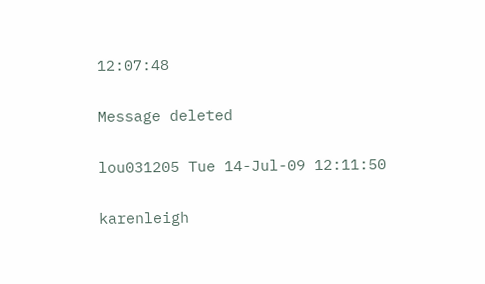12:07:48

Message deleted

lou031205 Tue 14-Jul-09 12:11:50

karenleigh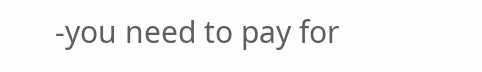-you need to pay for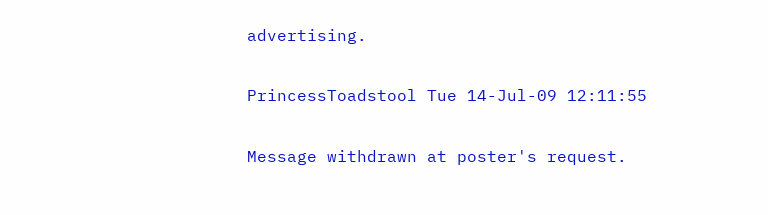advertising.

PrincessToadstool Tue 14-Jul-09 12:11:55

Message withdrawn at poster's request.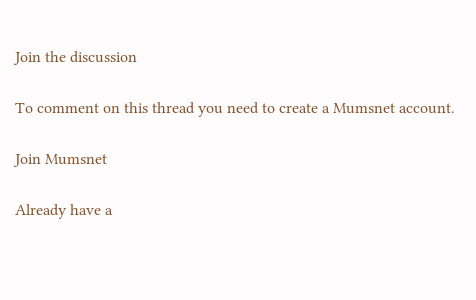Join the discussion

To comment on this thread you need to create a Mumsnet account.

Join Mumsnet

Already have a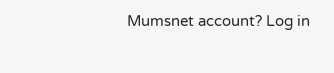Mumsnet account? Log in